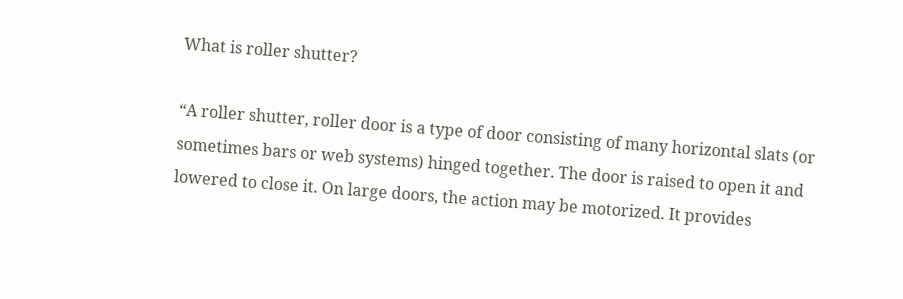What is roller shutter?

“A roller shutter, roller door is a type of door consisting of many horizontal slats (or sometimes bars or web systems) hinged together. The door is raised to open it and lowered to close it. On large doors, the action may be motorized. It provides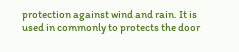protection against wind and rain. It is used in commonly to protects the door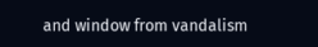and window from vandalism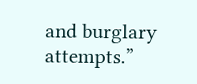and burglary attempts.”